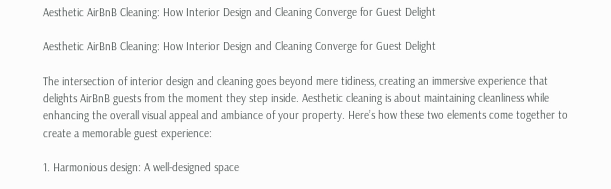Aesthetic AirBnB Cleaning: How Interior Design and Cleaning Converge for Guest Delight

Aesthetic AirBnB Cleaning: How Interior Design and Cleaning Converge for Guest Delight

The intersection of interior design and cleaning goes beyond mere tidiness, creating an immersive experience that delights AirBnB guests from the moment they step inside. Aesthetic cleaning is about maintaining cleanliness while enhancing the overall visual appeal and ambiance of your property. Here’s how these two elements come together to create a memorable guest experience:

1. Harmonious design: A well-designed space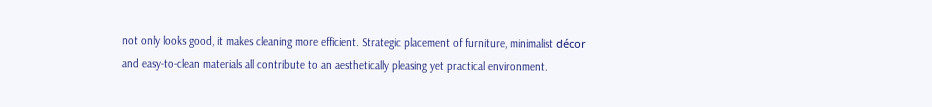not only looks good, it makes cleaning more efficient. Strategic placement of furniture, minimalist décor and easy-to-clean materials all contribute to an aesthetically pleasing yet practical environment.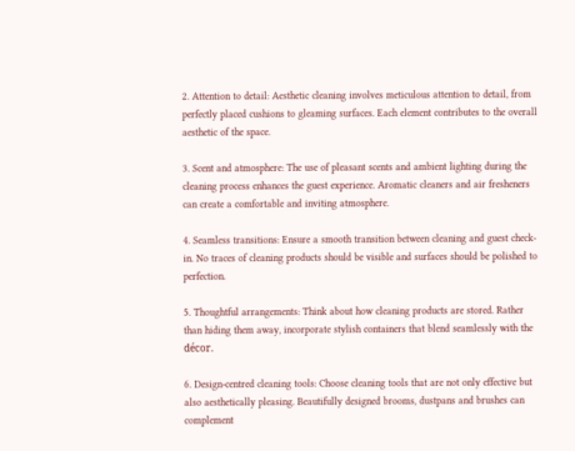2. Attention to detail: Aesthetic cleaning involves meticulous attention to detail, from perfectly placed cushions to gleaming surfaces. Each element contributes to the overall aesthetic of the space.

3. Scent and atmosphere: The use of pleasant scents and ambient lighting during the cleaning process enhances the guest experience. Aromatic cleaners and air fresheners can create a comfortable and inviting atmosphere.

4. Seamless transitions: Ensure a smooth transition between cleaning and guest check-in. No traces of cleaning products should be visible and surfaces should be polished to perfection.

5. Thoughtful arrangements: Think about how cleaning products are stored. Rather than hiding them away, incorporate stylish containers that blend seamlessly with the décor.

6. Design-centred cleaning tools: Choose cleaning tools that are not only effective but also aesthetically pleasing. Beautifully designed brooms, dustpans and brushes can complement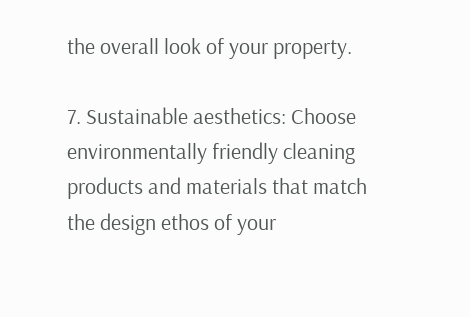the overall look of your property.

7. Sustainable aesthetics: Choose environmentally friendly cleaning products and materials that match the design ethos of your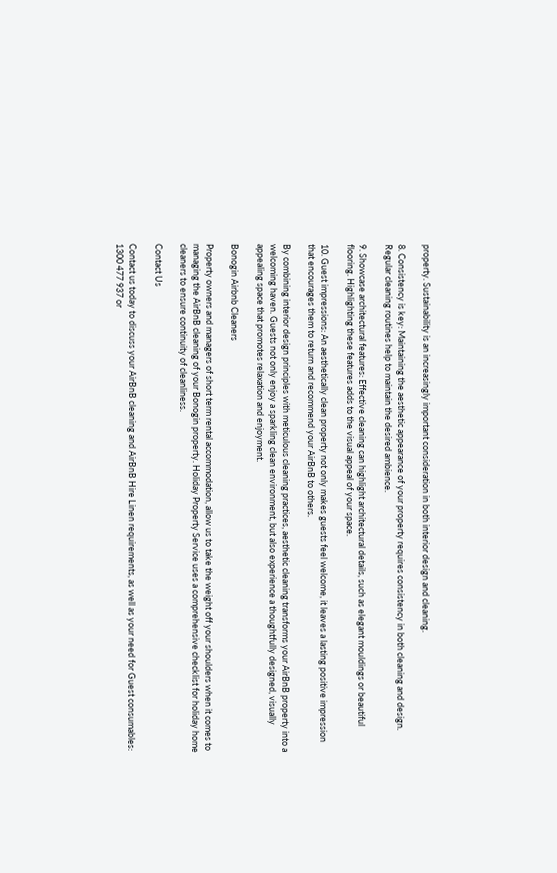property. Sustainability is an increasingly important consideration in both interior design and cleaning.

8. Consistency is key: Maintaining the aesthetic appearance of your property requires consistency in both cleaning and design. Regular cleaning routines help to maintain the desired ambience.

9. Showcase architectural features: Effective cleaning can highlight architectural details, such as elegant mouldings or beautiful flooring. Highlighting these features adds to the visual appeal of your space.

10. Guest impressions: An aesthetically clean property not only makes guests feel welcome, it leaves a lasting positive impression that encourages them to return and recommend your AirBnB to others.

By combining interior design principles with meticulous cleaning practices, aesthetic cleaning transforms your AirBnB property into a welcoming haven. Guests not only enjoy a sparkling clean environment, but also experience a thoughtfully designed, visually appealing space that promotes relaxation and enjoyment.

Bonogin Airbnb Cleaners

Property owners and managers of short term rental accommodation, allow us to take the weight off your shoulders when it comes to managing the AirBnB cleaning of your Bonogin property. Holiday Property Service uses a comprehensive checklist for holiday home cleaners to ensure continuity of cleanliness.

Contact Us

Contact us today to discuss your AirBnB cleaning and AirBnB Hire Linen requirements, as well as your need for Guest consumables: 1300 477 937 or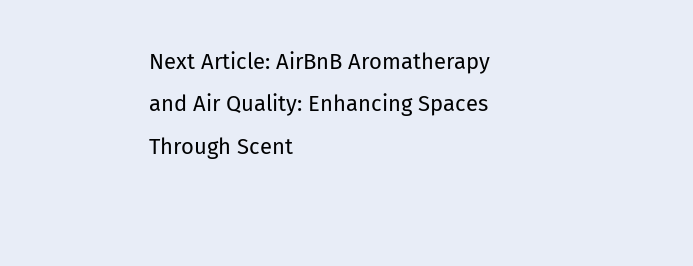Next Article: AirBnB Aromatherapy and Air Quality: Enhancing Spaces Through Scent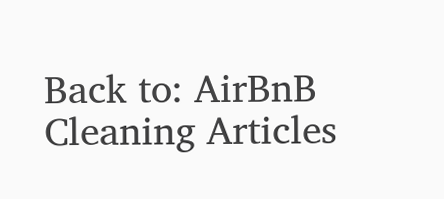Back to: AirBnB Cleaning Articles